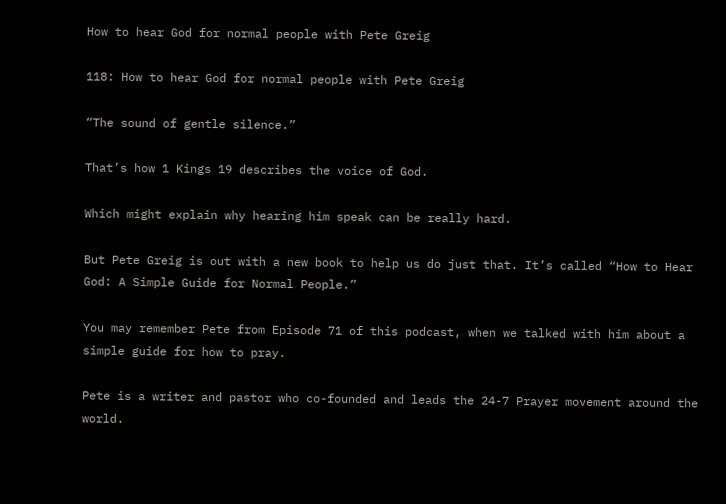How to hear God for normal people with Pete Greig

118: How to hear God for normal people with Pete Greig

“The sound of gentle silence.”

That’s how 1 Kings 19 describes the voice of God.

Which might explain why hearing him speak can be really hard.

But Pete Greig is out with a new book to help us do just that. It’s called “How to Hear God: A Simple Guide for Normal People.”

You may remember Pete from Episode 71 of this podcast, when we talked with him about a simple guide for how to pray.

Pete is a writer and pastor who co-founded and leads the 24-7 Prayer movement around the world.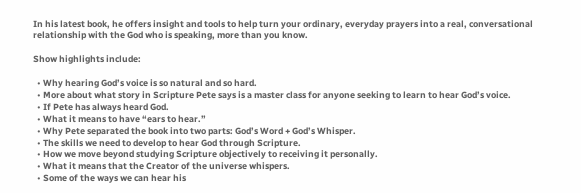In his latest book, he offers insight and tools to help turn your ordinary, everyday prayers into a real, conversational relationship with the God who is speaking, more than you know.

Show highlights include:

  • Why hearing God’s voice is so natural and so hard.
  • More about what story in Scripture Pete says is a master class for anyone seeking to learn to hear God’s voice.
  • If Pete has always heard God.
  • What it means to have “ears to hear.”
  • Why Pete separated the book into two parts: God’s Word + God’s Whisper.
  • The skills we need to develop to hear God through Scripture.
  • How we move beyond studying Scripture objectively to receiving it personally.
  • What it means that the Creator of the universe whispers.
  • Some of the ways we can hear his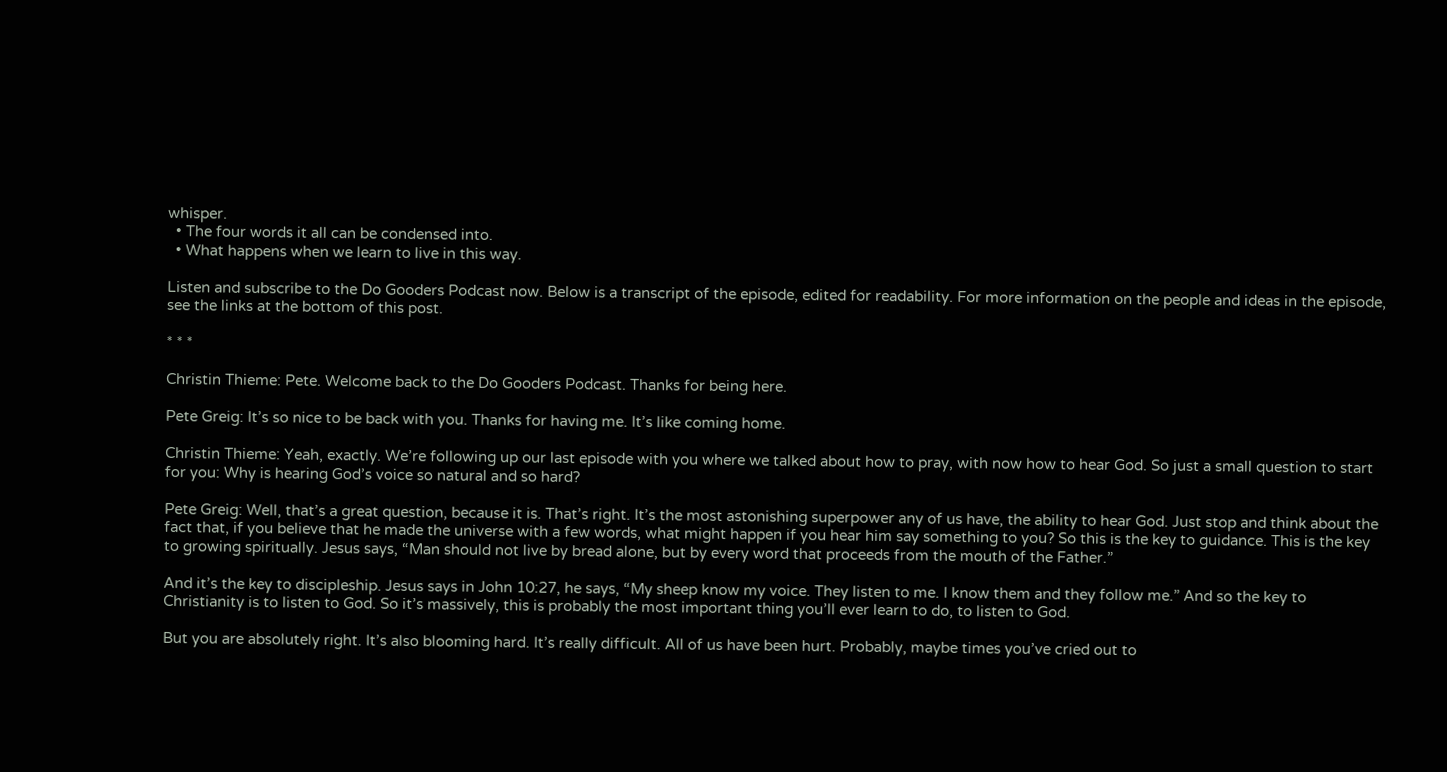whisper.
  • The four words it all can be condensed into.
  • What happens when we learn to live in this way.

Listen and subscribe to the Do Gooders Podcast now. Below is a transcript of the episode, edited for readability. For more information on the people and ideas in the episode, see the links at the bottom of this post.

* * *

Christin Thieme: Pete. Welcome back to the Do Gooders Podcast. Thanks for being here.

Pete Greig: It’s so nice to be back with you. Thanks for having me. It’s like coming home.

Christin Thieme: Yeah, exactly. We’re following up our last episode with you where we talked about how to pray, with now how to hear God. So just a small question to start for you: Why is hearing God’s voice so natural and so hard?

Pete Greig: Well, that’s a great question, because it is. That’s right. It’s the most astonishing superpower any of us have, the ability to hear God. Just stop and think about the fact that, if you believe that he made the universe with a few words, what might happen if you hear him say something to you? So this is the key to guidance. This is the key to growing spiritually. Jesus says, “Man should not live by bread alone, but by every word that proceeds from the mouth of the Father.”

And it’s the key to discipleship. Jesus says in John 10:27, he says, “My sheep know my voice. They listen to me. I know them and they follow me.” And so the key to Christianity is to listen to God. So it’s massively, this is probably the most important thing you’ll ever learn to do, to listen to God.

But you are absolutely right. It’s also blooming hard. It’s really difficult. All of us have been hurt. Probably, maybe times you’ve cried out to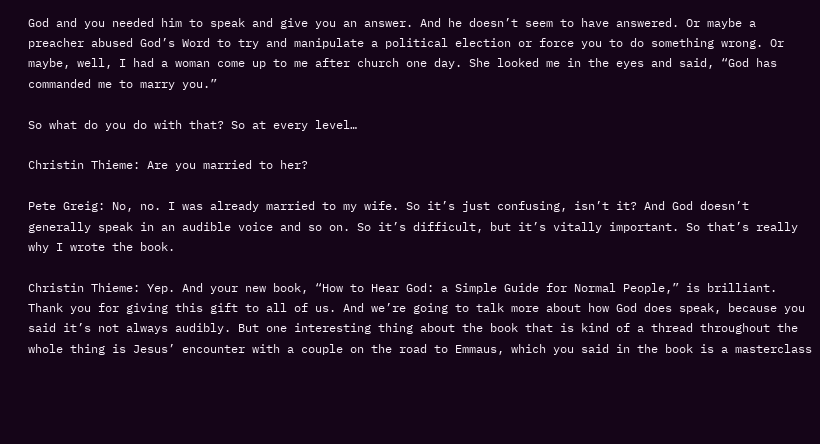God and you needed him to speak and give you an answer. And he doesn’t seem to have answered. Or maybe a preacher abused God’s Word to try and manipulate a political election or force you to do something wrong. Or maybe, well, I had a woman come up to me after church one day. She looked me in the eyes and said, “God has commanded me to marry you.”

So what do you do with that? So at every level…

Christin Thieme: Are you married to her?

Pete Greig: No, no. I was already married to my wife. So it’s just confusing, isn’t it? And God doesn’t generally speak in an audible voice and so on. So it’s difficult, but it’s vitally important. So that’s really why I wrote the book.

Christin Thieme: Yep. And your new book, “How to Hear God: a Simple Guide for Normal People,” is brilliant. Thank you for giving this gift to all of us. And we’re going to talk more about how God does speak, because you said it’s not always audibly. But one interesting thing about the book that is kind of a thread throughout the whole thing is Jesus’ encounter with a couple on the road to Emmaus, which you said in the book is a masterclass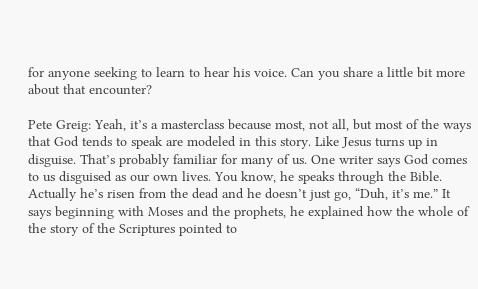for anyone seeking to learn to hear his voice. Can you share a little bit more about that encounter?

Pete Greig: Yeah, it’s a masterclass because most, not all, but most of the ways that God tends to speak are modeled in this story. Like Jesus turns up in disguise. That’s probably familiar for many of us. One writer says God comes to us disguised as our own lives. You know, he speaks through the Bible. Actually he’s risen from the dead and he doesn’t just go, “Duh, it’s me.” It says beginning with Moses and the prophets, he explained how the whole of the story of the Scriptures pointed to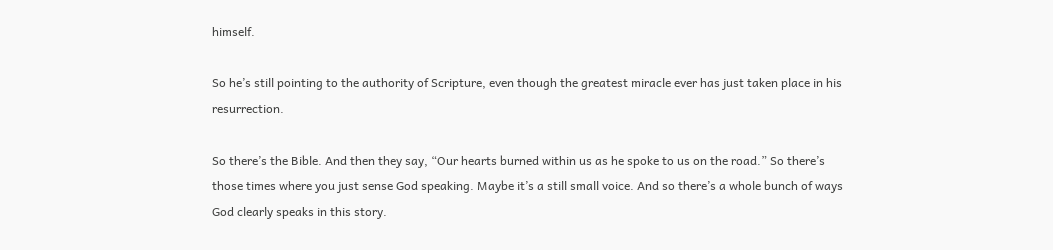himself.

So he’s still pointing to the authority of Scripture, even though the greatest miracle ever has just taken place in his resurrection.

So there’s the Bible. And then they say, “Our hearts burned within us as he spoke to us on the road.” So there’s those times where you just sense God speaking. Maybe it’s a still small voice. And so there’s a whole bunch of ways God clearly speaks in this story.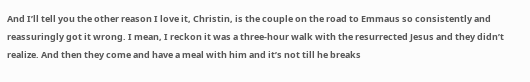And I’ll tell you the other reason I love it, Christin, is the couple on the road to Emmaus so consistently and reassuringly got it wrong. I mean, I reckon it was a three-hour walk with the resurrected Jesus and they didn’t realize. And then they come and have a meal with him and it’s not till he breaks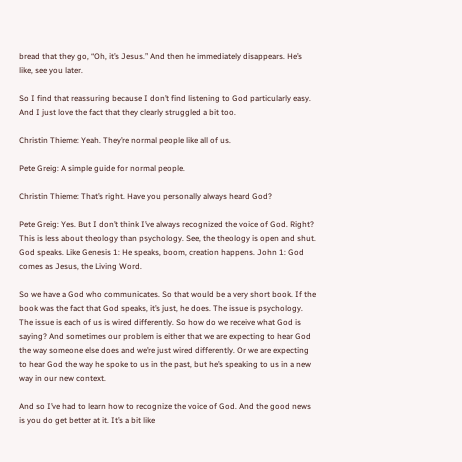bread that they go, “Oh, it’s Jesus.” And then he immediately disappears. He’s like, see you later.

So I find that reassuring because I don’t find listening to God particularly easy. And I just love the fact that they clearly struggled a bit too.

Christin Thieme: Yeah. They’re normal people like all of us.

Pete Greig: A simple guide for normal people.

Christin Thieme: That’s right. Have you personally always heard God?

Pete Greig: Yes. But I don’t think I’ve always recognized the voice of God. Right? This is less about theology than psychology. See, the theology is open and shut. God speaks. Like Genesis 1: He speaks, boom, creation happens. John 1: God comes as Jesus, the Living Word.

So we have a God who communicates. So that would be a very short book. If the book was the fact that God speaks, it’s just, he does. The issue is psychology. The issue is each of us is wired differently. So how do we receive what God is saying? And sometimes our problem is either that we are expecting to hear God the way someone else does and we’re just wired differently. Or we are expecting to hear God the way he spoke to us in the past, but he’s speaking to us in a new way in our new context.

And so I’ve had to learn how to recognize the voice of God. And the good news is you do get better at it. It’s a bit like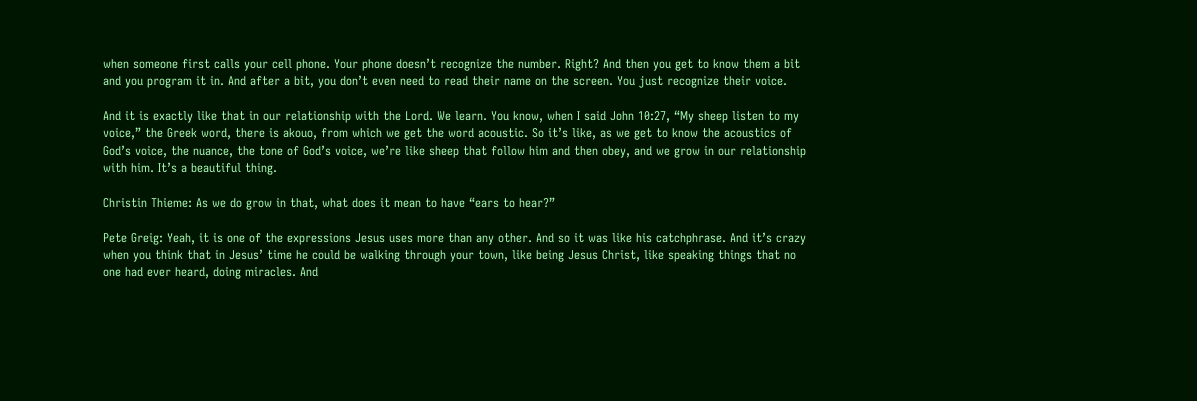when someone first calls your cell phone. Your phone doesn’t recognize the number. Right? And then you get to know them a bit and you program it in. And after a bit, you don’t even need to read their name on the screen. You just recognize their voice.

And it is exactly like that in our relationship with the Lord. We learn. You know, when I said John 10:27, “My sheep listen to my voice,” the Greek word, there is akouo, from which we get the word acoustic. So it’s like, as we get to know the acoustics of God’s voice, the nuance, the tone of God’s voice, we’re like sheep that follow him and then obey, and we grow in our relationship with him. It’s a beautiful thing.

Christin Thieme: As we do grow in that, what does it mean to have “ears to hear?”

Pete Greig: Yeah, it is one of the expressions Jesus uses more than any other. And so it was like his catchphrase. And it’s crazy when you think that in Jesus’ time he could be walking through your town, like being Jesus Christ, like speaking things that no one had ever heard, doing miracles. And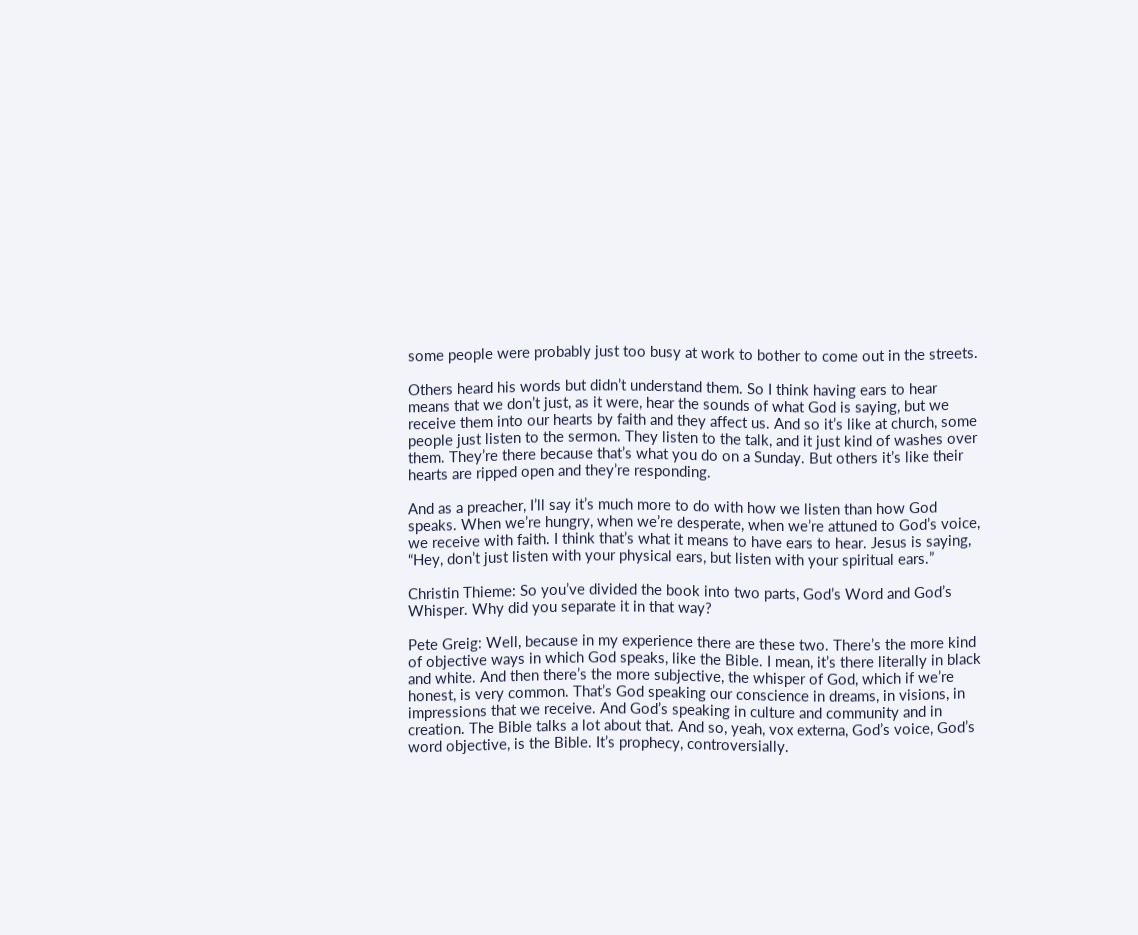some people were probably just too busy at work to bother to come out in the streets.

Others heard his words but didn’t understand them. So I think having ears to hear means that we don’t just, as it were, hear the sounds of what God is saying, but we receive them into our hearts by faith and they affect us. And so it’s like at church, some people just listen to the sermon. They listen to the talk, and it just kind of washes over them. They’re there because that’s what you do on a Sunday. But others it’s like their hearts are ripped open and they’re responding.

And as a preacher, I’ll say it’s much more to do with how we listen than how God speaks. When we’re hungry, when we’re desperate, when we’re attuned to God’s voice, we receive with faith. I think that’s what it means to have ears to hear. Jesus is saying, “Hey, don’t just listen with your physical ears, but listen with your spiritual ears.”

Christin Thieme: So you’ve divided the book into two parts, God’s Word and God’s Whisper. Why did you separate it in that way?

Pete Greig: Well, because in my experience there are these two. There’s the more kind of objective ways in which God speaks, like the Bible. I mean, it’s there literally in black and white. And then there’s the more subjective, the whisper of God, which if we’re honest, is very common. That’s God speaking our conscience in dreams, in visions, in impressions that we receive. And God’s speaking in culture and community and in creation. The Bible talks a lot about that. And so, yeah, vox externa, God’s voice, God’s word objective, is the Bible. It’s prophecy, controversially.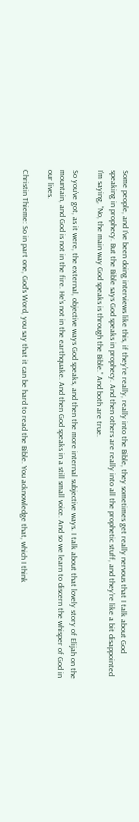Some people, and I’ve been doing interviews like this, if they’re really, really into the Bible, they sometimes get really nervous that I talk about God speaking in prophecy. But the Bible says God speaks in prophecy. And then others are really into all the prophetic stuff, and they’re like a bit disappointed I’m saying, “No, the main way God speaks is through the Bible.” And both are true.

So you’ve got, as it were, the external, objective ways God speaks, and then the more internal subjective ways. I talk about that lovely story of Elijah on the mountain, and God is not in the fire. He’s not in the earthquake. And then God speaks in a still small voice. And so we learn to discern the whisper of God in our lives.

Christin Thieme: So in part one, God’s Word, you say that it can be hard to read the Bible. You acknowledge that, which I think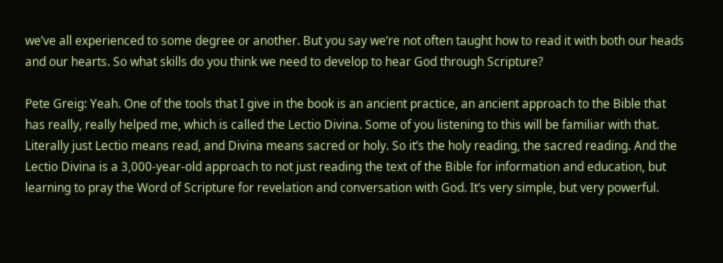we’ve all experienced to some degree or another. But you say we’re not often taught how to read it with both our heads and our hearts. So what skills do you think we need to develop to hear God through Scripture?

Pete Greig: Yeah. One of the tools that I give in the book is an ancient practice, an ancient approach to the Bible that has really, really helped me, which is called the Lectio Divina. Some of you listening to this will be familiar with that. Literally just Lectio means read, and Divina means sacred or holy. So it’s the holy reading, the sacred reading. And the Lectio Divina is a 3,000-year-old approach to not just reading the text of the Bible for information and education, but learning to pray the Word of Scripture for revelation and conversation with God. It’s very simple, but very powerful.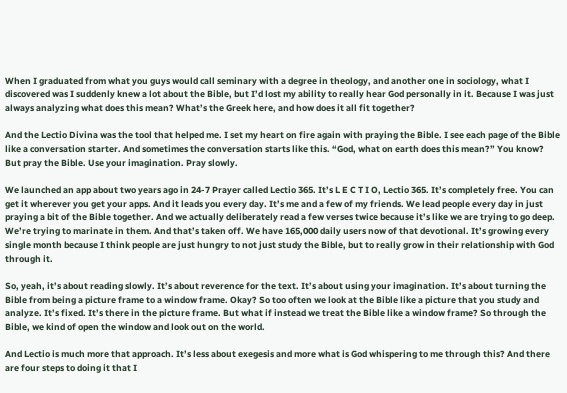When I graduated from what you guys would call seminary with a degree in theology, and another one in sociology, what I discovered was I suddenly knew a lot about the Bible, but I’d lost my ability to really hear God personally in it. Because I was just always analyzing what does this mean? What’s the Greek here, and how does it all fit together?

And the Lectio Divina was the tool that helped me. I set my heart on fire again with praying the Bible. I see each page of the Bible like a conversation starter. And sometimes the conversation starts like this. “God, what on earth does this mean?” You know? But pray the Bible. Use your imagination. Pray slowly.

We launched an app about two years ago in 24-7 Prayer called Lectio 365. It’s L E C T I O, Lectio 365. It’s completely free. You can get it wherever you get your apps. And it leads you every day. It’s me and a few of my friends. We lead people every day in just praying a bit of the Bible together. And we actually deliberately read a few verses twice because it’s like we are trying to go deep. We’re trying to marinate in them. And that’s taken off. We have 165,000 daily users now of that devotional. It’s growing every single month because I think people are just hungry to not just study the Bible, but to really grow in their relationship with God through it.

So, yeah, it’s about reading slowly. It’s about reverence for the text. It’s about using your imagination. It’s about turning the Bible from being a picture frame to a window frame. Okay? So too often we look at the Bible like a picture that you study and analyze. It’s fixed. It’s there in the picture frame. But what if instead we treat the Bible like a window frame? So through the Bible, we kind of open the window and look out on the world.

And Lectio is much more that approach. It’s less about exegesis and more what is God whispering to me through this? And there are four steps to doing it that I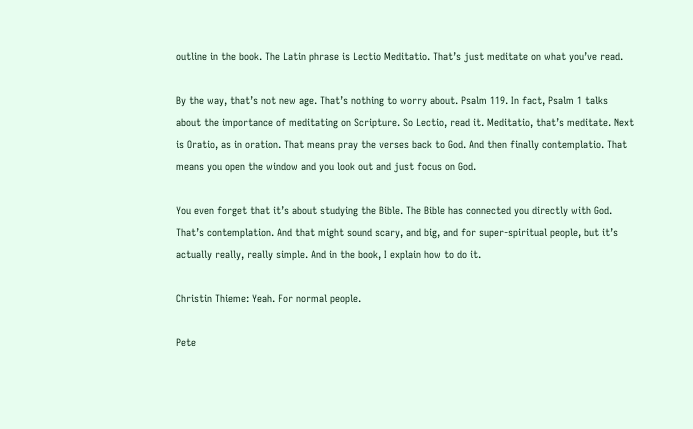outline in the book. The Latin phrase is Lectio Meditatio. That’s just meditate on what you’ve read.

By the way, that’s not new age. That’s nothing to worry about. Psalm 119. In fact, Psalm 1 talks about the importance of meditating on Scripture. So Lectio, read it. Meditatio, that’s meditate. Next is Oratio, as in oration. That means pray the verses back to God. And then finally contemplatio. That means you open the window and you look out and just focus on God.

You even forget that it’s about studying the Bible. The Bible has connected you directly with God. That’s contemplation. And that might sound scary, and big, and for super-spiritual people, but it’s actually really, really simple. And in the book, I explain how to do it.

Christin Thieme: Yeah. For normal people.

Pete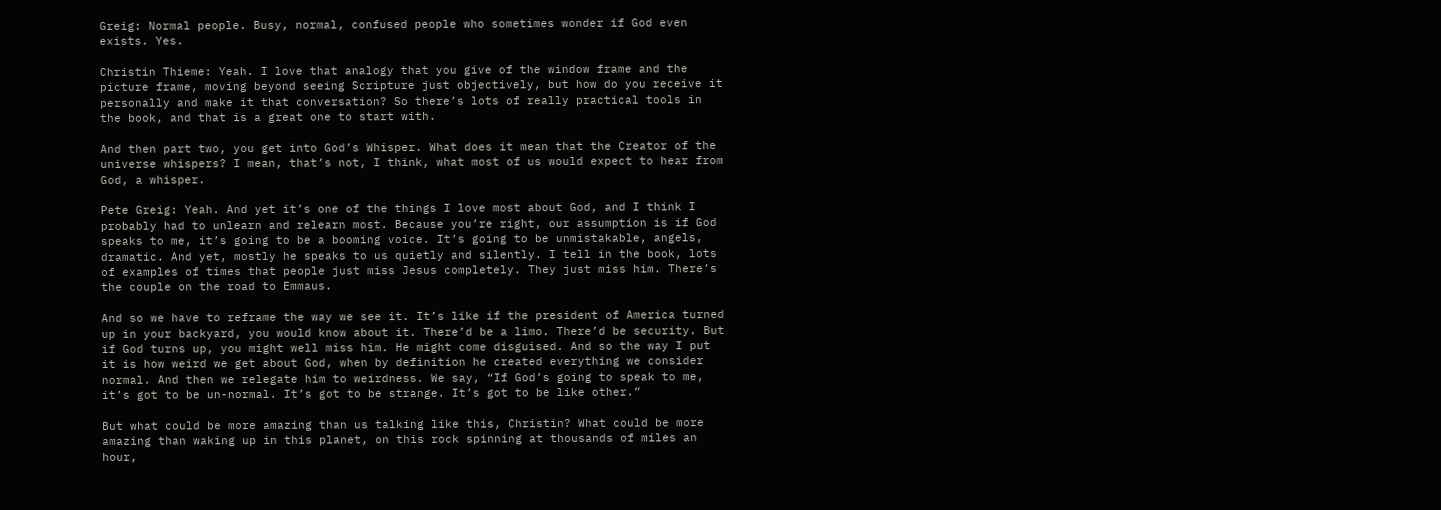Greig: Normal people. Busy, normal, confused people who sometimes wonder if God even exists. Yes.

Christin Thieme: Yeah. I love that analogy that you give of the window frame and the picture frame, moving beyond seeing Scripture just objectively, but how do you receive it personally and make it that conversation? So there’s lots of really practical tools in the book, and that is a great one to start with.

And then part two, you get into God’s Whisper. What does it mean that the Creator of the universe whispers? I mean, that’s not, I think, what most of us would expect to hear from God, a whisper.

Pete Greig: Yeah. And yet it’s one of the things I love most about God, and I think I probably had to unlearn and relearn most. Because you’re right, our assumption is if God speaks to me, it’s going to be a booming voice. It’s going to be unmistakable, angels, dramatic. And yet, mostly he speaks to us quietly and silently. I tell in the book, lots of examples of times that people just miss Jesus completely. They just miss him. There’s the couple on the road to Emmaus.

And so we have to reframe the way we see it. It’s like if the president of America turned up in your backyard, you would know about it. There’d be a limo. There’d be security. But if God turns up, you might well miss him. He might come disguised. And so the way I put it is how weird we get about God, when by definition he created everything we consider normal. And then we relegate him to weirdness. We say, “If God’s going to speak to me, it’s got to be un-normal. It’s got to be strange. It’s got to be like other.”

But what could be more amazing than us talking like this, Christin? What could be more amazing than waking up in this planet, on this rock spinning at thousands of miles an hour,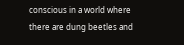conscious in a world where there are dung beetles and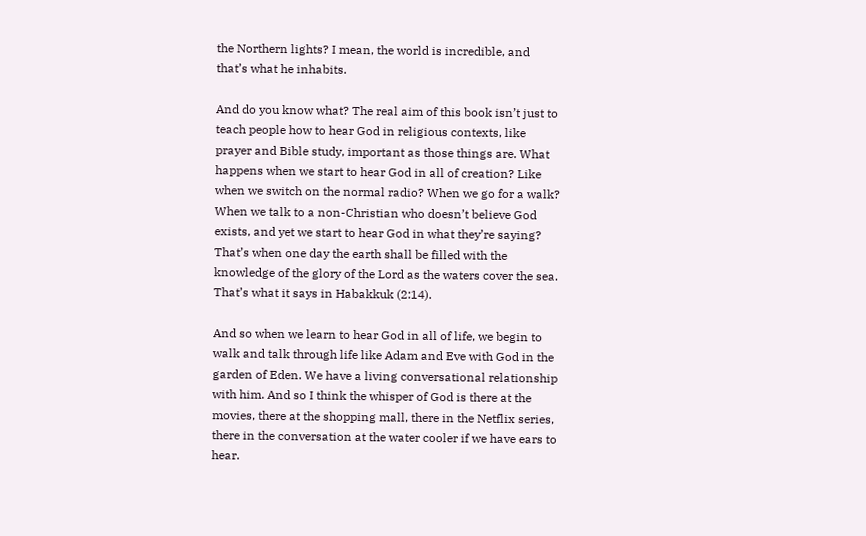the Northern lights? I mean, the world is incredible, and that’s what he inhabits.

And do you know what? The real aim of this book isn’t just to teach people how to hear God in religious contexts, like prayer and Bible study, important as those things are. What happens when we start to hear God in all of creation? Like when we switch on the normal radio? When we go for a walk? When we talk to a non-Christian who doesn’t believe God exists, and yet we start to hear God in what they’re saying? That’s when one day the earth shall be filled with the knowledge of the glory of the Lord as the waters cover the sea. That’s what it says in Habakkuk (2:14).

And so when we learn to hear God in all of life, we begin to walk and talk through life like Adam and Eve with God in the garden of Eden. We have a living conversational relationship with him. And so I think the whisper of God is there at the movies, there at the shopping mall, there in the Netflix series, there in the conversation at the water cooler if we have ears to hear.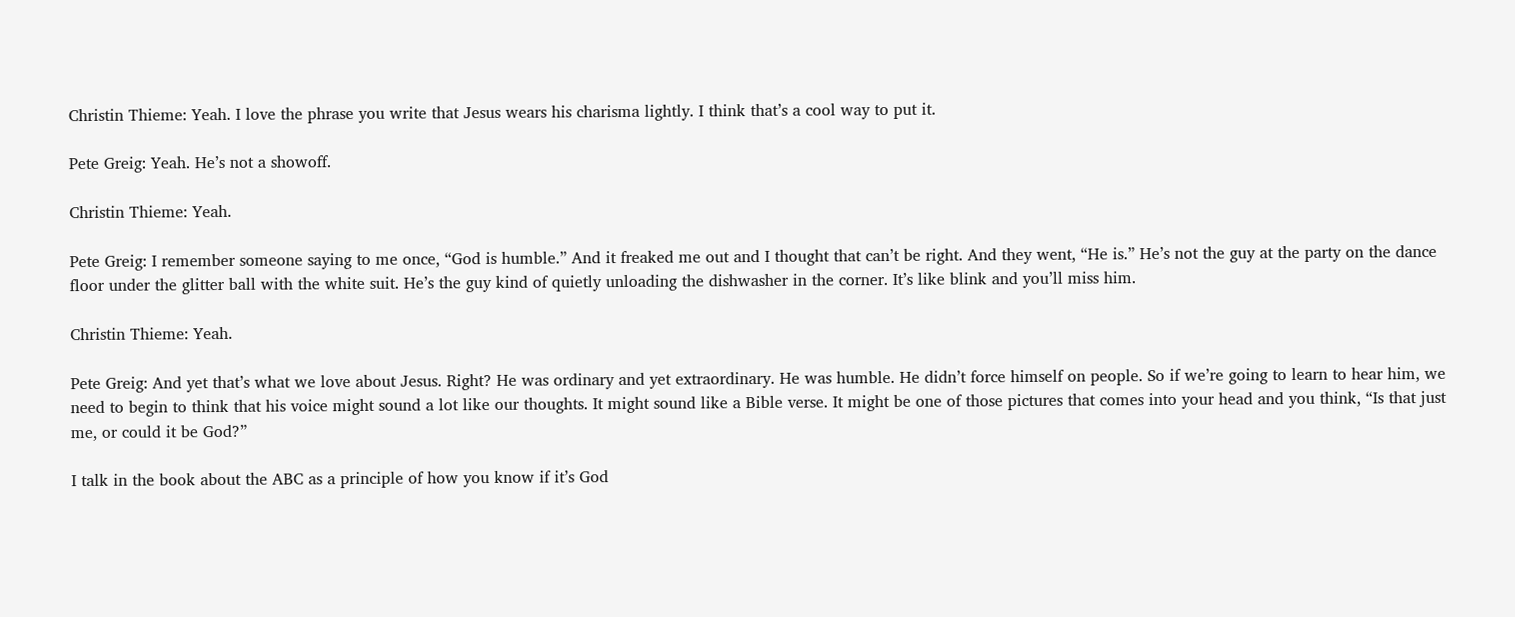Christin Thieme: Yeah. I love the phrase you write that Jesus wears his charisma lightly. I think that’s a cool way to put it.

Pete Greig: Yeah. He’s not a showoff.

Christin Thieme: Yeah.

Pete Greig: I remember someone saying to me once, “God is humble.” And it freaked me out and I thought that can’t be right. And they went, “He is.” He’s not the guy at the party on the dance floor under the glitter ball with the white suit. He’s the guy kind of quietly unloading the dishwasher in the corner. It’s like blink and you’ll miss him.

Christin Thieme: Yeah.

Pete Greig: And yet that’s what we love about Jesus. Right? He was ordinary and yet extraordinary. He was humble. He didn’t force himself on people. So if we’re going to learn to hear him, we need to begin to think that his voice might sound a lot like our thoughts. It might sound like a Bible verse. It might be one of those pictures that comes into your head and you think, “Is that just me, or could it be God?”

I talk in the book about the ABC as a principle of how you know if it’s God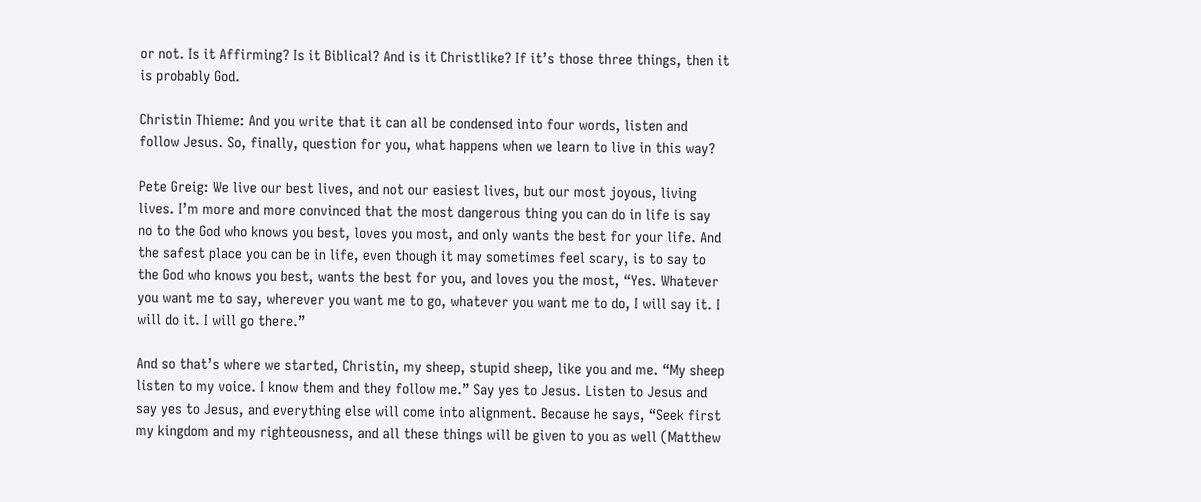or not. Is it Affirming? Is it Biblical? And is it Christlike? If it’s those three things, then it is probably God.

Christin Thieme: And you write that it can all be condensed into four words, listen and follow Jesus. So, finally, question for you, what happens when we learn to live in this way?

Pete Greig: We live our best lives, and not our easiest lives, but our most joyous, living lives. I’m more and more convinced that the most dangerous thing you can do in life is say no to the God who knows you best, loves you most, and only wants the best for your life. And the safest place you can be in life, even though it may sometimes feel scary, is to say to the God who knows you best, wants the best for you, and loves you the most, “Yes. Whatever you want me to say, wherever you want me to go, whatever you want me to do, I will say it. I will do it. I will go there.”

And so that’s where we started, Christin, my sheep, stupid sheep, like you and me. “My sheep listen to my voice. I know them and they follow me.” Say yes to Jesus. Listen to Jesus and say yes to Jesus, and everything else will come into alignment. Because he says, “Seek first my kingdom and my righteousness, and all these things will be given to you as well (Matthew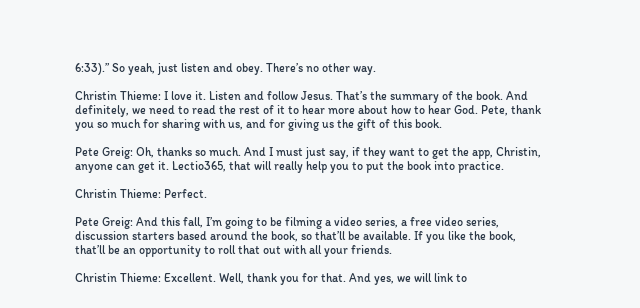6:33).” So yeah, just listen and obey. There’s no other way.

Christin Thieme: I love it. Listen and follow Jesus. That’s the summary of the book. And definitely, we need to read the rest of it to hear more about how to hear God. Pete, thank you so much for sharing with us, and for giving us the gift of this book.

Pete Greig: Oh, thanks so much. And I must just say, if they want to get the app, Christin, anyone can get it. Lectio365, that will really help you to put the book into practice.

Christin Thieme: Perfect.

Pete Greig: And this fall, I’m going to be filming a video series, a free video series, discussion starters based around the book, so that’ll be available. If you like the book, that’ll be an opportunity to roll that out with all your friends.

Christin Thieme: Excellent. Well, thank you for that. And yes, we will link to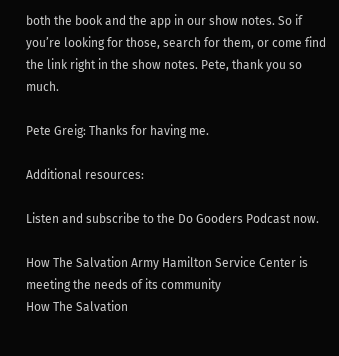both the book and the app in our show notes. So if you’re looking for those, search for them, or come find the link right in the show notes. Pete, thank you so much.

Pete Greig: Thanks for having me.

Additional resources:

Listen and subscribe to the Do Gooders Podcast now.

How The Salvation Army Hamilton Service Center is meeting the needs of its community
How The Salvation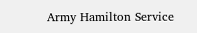Army Hamilton Service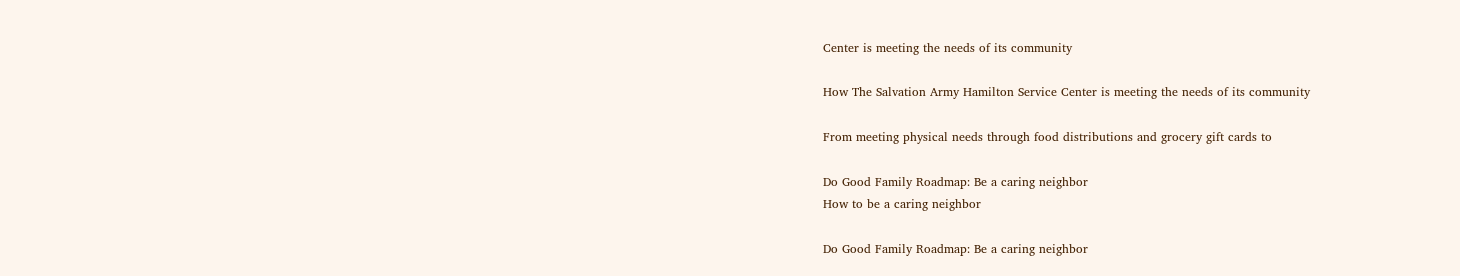Center is meeting the needs of its community

How The Salvation Army Hamilton Service Center is meeting the needs of its community

From meeting physical needs through food distributions and grocery gift cards to

Do Good Family Roadmap: Be a caring neighbor
How to be a caring neighbor

Do Good Family Roadmap: Be a caring neighbor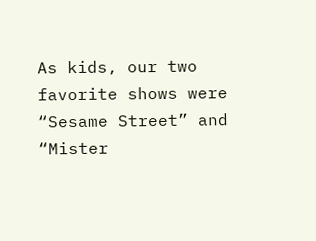As kids, our two favorite shows were “Sesame Street” and “Mister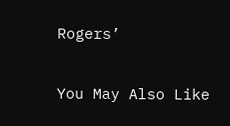Rogers’

You May Also Like